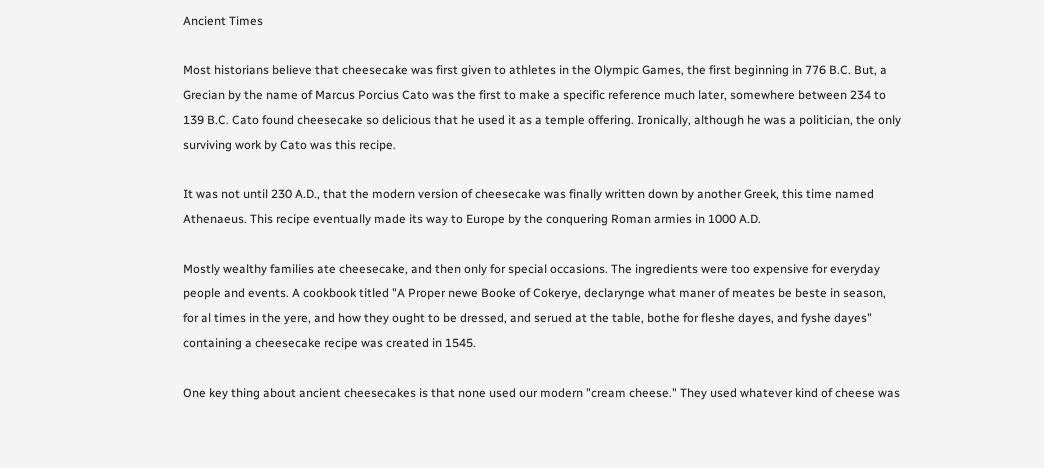Ancient Times

Most historians believe that cheesecake was first given to athletes in the Olympic Games, the first beginning in 776 B.C. But, a Grecian by the name of Marcus Porcius Cato was the first to make a specific reference much later, somewhere between 234 to 139 B.C. Cato found cheesecake so delicious that he used it as a temple offering. Ironically, although he was a politician, the only surviving work by Cato was this recipe.

It was not until 230 A.D., that the modern version of cheesecake was finally written down by another Greek, this time named Athenaeus. This recipe eventually made its way to Europe by the conquering Roman armies in 1000 A.D.

Mostly wealthy families ate cheesecake, and then only for special occasions. The ingredients were too expensive for everyday people and events. A cookbook titled "A Proper newe Booke of Cokerye, declarynge what maner of meates be beste in season, for al times in the yere, and how they ought to be dressed, and serued at the table, bothe for fleshe dayes, and fyshe dayes" containing a cheesecake recipe was created in 1545.

One key thing about ancient cheesecakes is that none used our modern "cream cheese." They used whatever kind of cheese was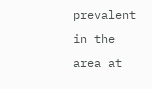prevalent in the area at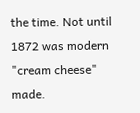the time. Not until 1872 was modern "cream cheese" made.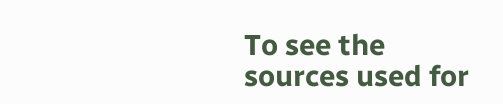To see the sources used for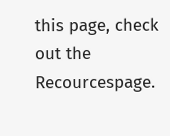this page, check out the Recourcespage.